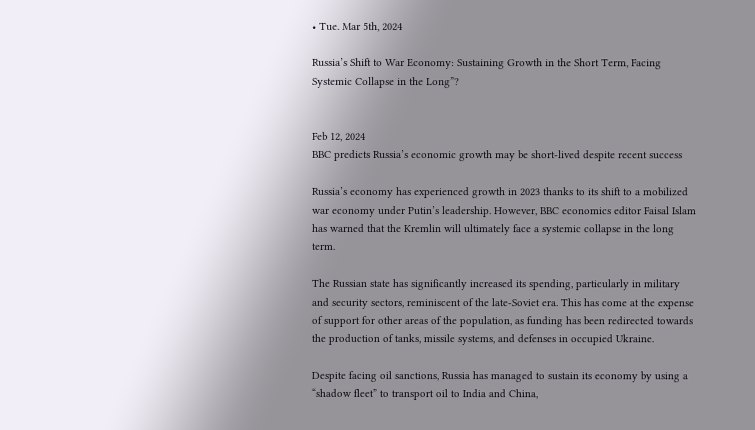• Tue. Mar 5th, 2024

Russia’s Shift to War Economy: Sustaining Growth in the Short Term, Facing Systemic Collapse in the Long”?


Feb 12, 2024
BBC predicts Russia’s economic growth may be short-lived despite recent success

Russia’s economy has experienced growth in 2023 thanks to its shift to a mobilized war economy under Putin’s leadership. However, BBC economics editor Faisal Islam has warned that the Kremlin will ultimately face a systemic collapse in the long term.

The Russian state has significantly increased its spending, particularly in military and security sectors, reminiscent of the late-Soviet era. This has come at the expense of support for other areas of the population, as funding has been redirected towards the production of tanks, missile systems, and defenses in occupied Ukraine.

Despite facing oil sanctions, Russia has managed to sustain its economy by using a “shadow fleet” to transport oil to India and China,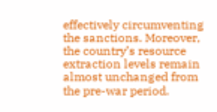effectively circumventing the sanctions. Moreover, the country’s resource extraction levels remain almost unchanged from the pre-war period.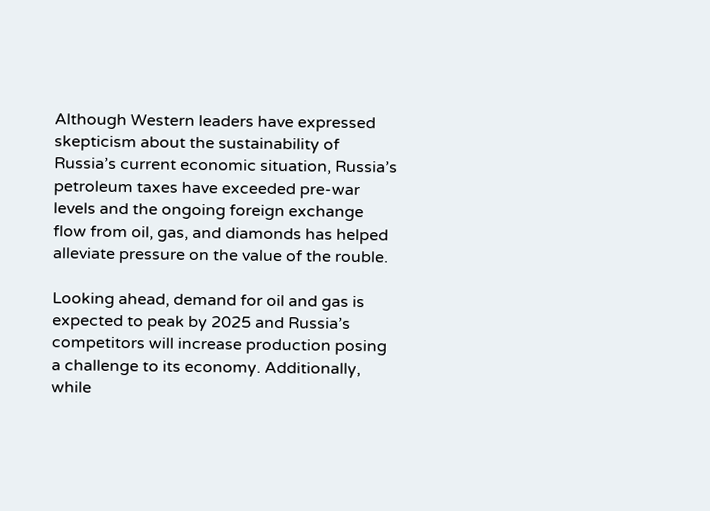Although Western leaders have expressed skepticism about the sustainability of Russia’s current economic situation, Russia’s petroleum taxes have exceeded pre-war levels and the ongoing foreign exchange flow from oil, gas, and diamonds has helped alleviate pressure on the value of the rouble.

Looking ahead, demand for oil and gas is expected to peak by 2025 and Russia’s competitors will increase production posing a challenge to its economy. Additionally, while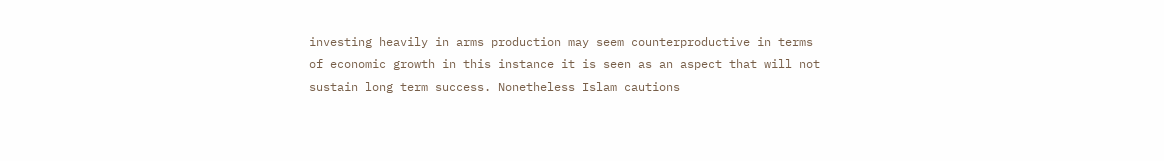investing heavily in arms production may seem counterproductive in terms of economic growth in this instance it is seen as an aspect that will not sustain long term success. Nonetheless Islam cautions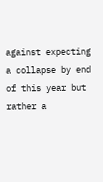against expecting a collapse by end of this year but rather a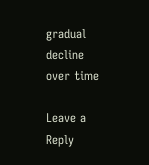gradual decline over time

Leave a Reply